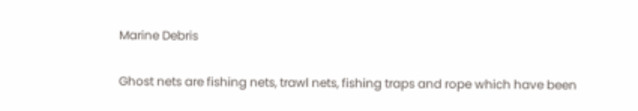Marine Debris

Ghost nets are fishing nets, trawl nets, fishing traps and rope which have been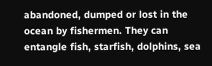abandoned, dumped or lost in the ocean by fishermen. They can entangle fish, starfish, dolphins, sea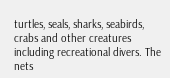turtles, seals, sharks, seabirds, crabs and other creatures including recreational divers. The nets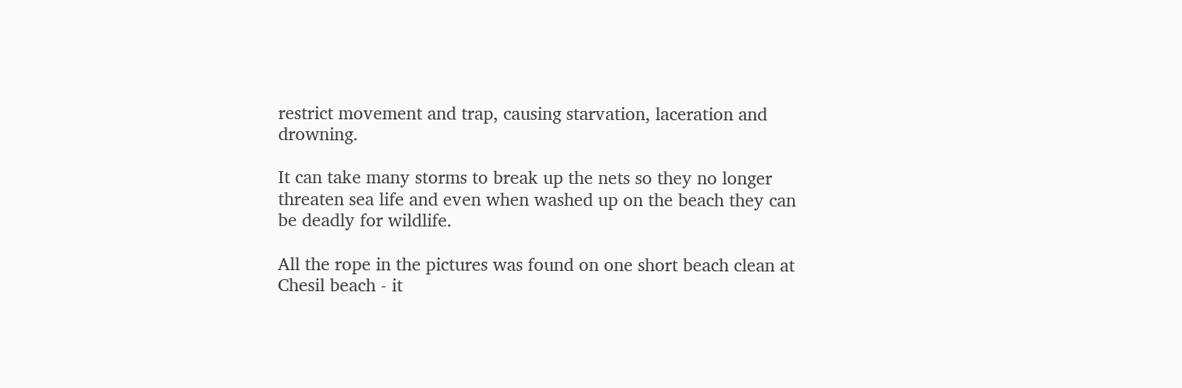restrict movement and trap, causing starvation, laceration and drowning.

It can take many storms to break up the nets so they no longer threaten sea life and even when washed up on the beach they can be deadly for wildlife.

All the rope in the pictures was found on one short beach clean at Chesil beach - it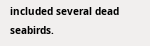included several dead seabirds.